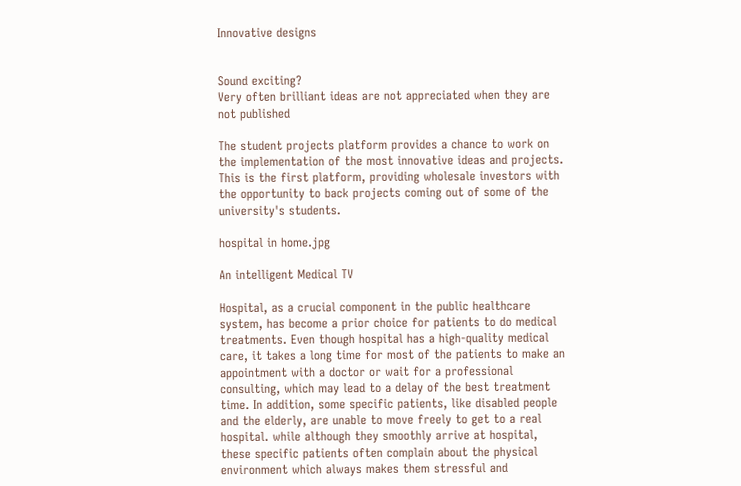Innovative designs


Sound exciting?
Very often brilliant ideas are not appreciated when they are not published

The student projects platform provides a chance to work on the implementation of the most innovative ideas and projects.
This is the first platform, providing wholesale investors with the opportunity to back projects coming out of some of the university's students.

hospital in home.jpg

An intelligent Medical TV

Hospital, as a crucial component in the public healthcare system, has become a prior choice for patients to do medical treatments. Even though hospital has a high-quality medical care, it takes a long time for most of the patients to make an appointment with a doctor or wait for a professional consulting, which may lead to a delay of the best treatment time. In addition, some specific patients, like disabled people and the elderly, are unable to move freely to get to a real hospital. while although they smoothly arrive at hospital, these specific patients often complain about the physical environment which always makes them stressful and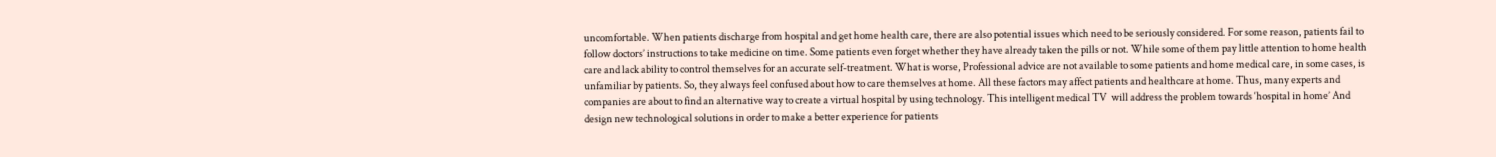uncomfortable. When patients discharge from hospital and get home health care, there are also potential issues which need to be seriously considered. For some reason, patients fail to follow doctors’ instructions to take medicine on time. Some patients even forget whether they have already taken the pills or not. While some of them pay little attention to home health care and lack ability to control themselves for an accurate self-treatment. What is worse, Professional advice are not available to some patients and home medical care, in some cases, is unfamiliar by patients. So, they always feel confused about how to care themselves at home. All these factors may affect patients and healthcare at home. Thus, many experts and companies are about to find an alternative way to create a virtual hospital by using technology. This intelligent medical TV  will address the problem towards ‘hospital in home’ And design new technological solutions in order to make a better experience for patients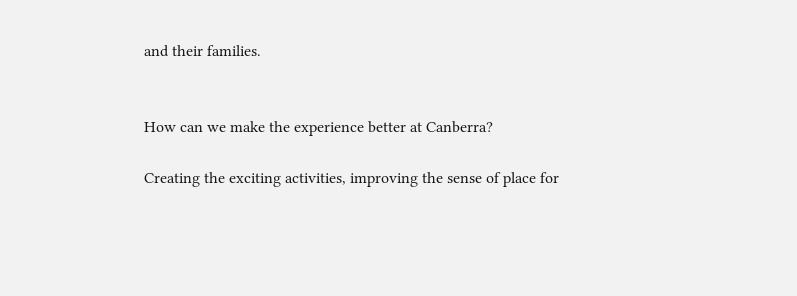and their families.


How can we make the experience better at Canberra?

Creating the exciting activities, improving the sense of place for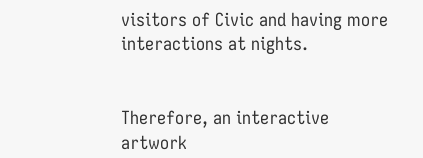visitors of Civic and having more interactions at nights.


Therefore, an interactive artwork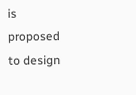is proposed to design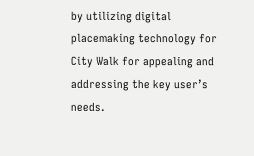by utilizing digital placemaking technology for City Walk for appealing and addressing the key user’s needs.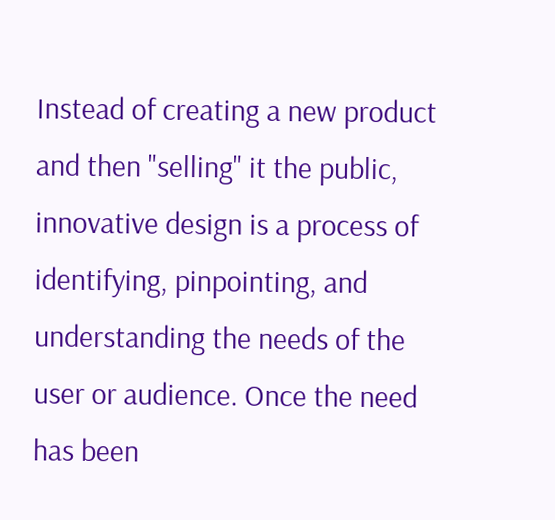Instead of creating a new product and then "selling" it the public, innovative design is a process of identifying, pinpointing, and understanding the needs of the user or audience. Once the need has been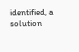identified, a solution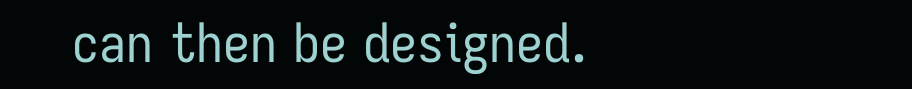can then be designed.